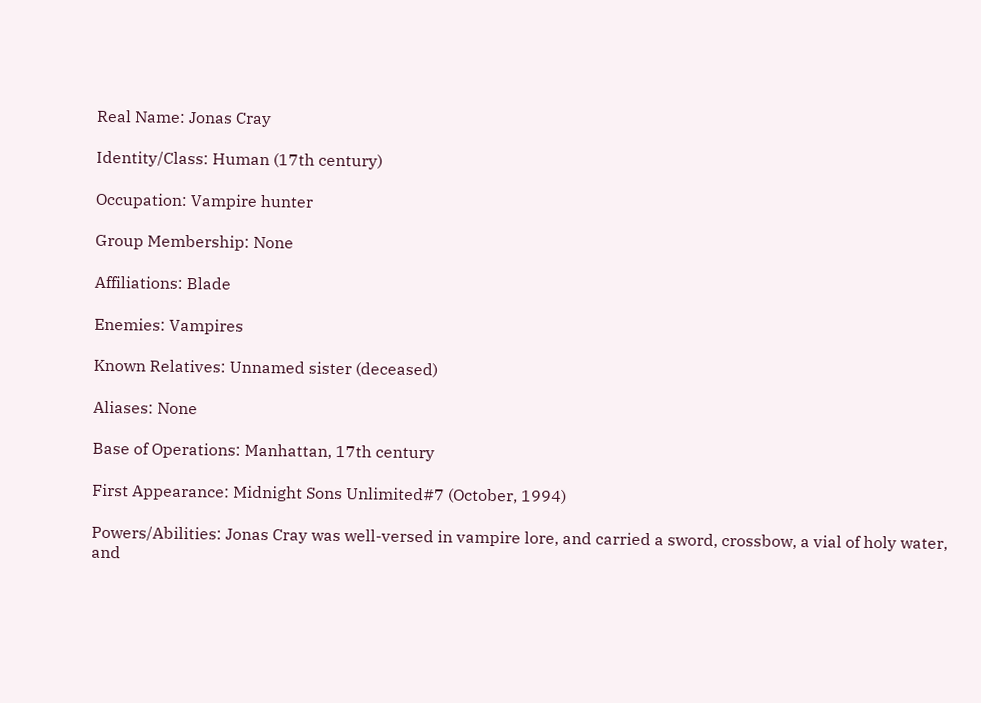Real Name: Jonas Cray

Identity/Class: Human (17th century)

Occupation: Vampire hunter

Group Membership: None

Affiliations: Blade

Enemies: Vampires

Known Relatives: Unnamed sister (deceased)

Aliases: None

Base of Operations: Manhattan, 17th century

First Appearance: Midnight Sons Unlimited#7 (October, 1994)

Powers/Abilities: Jonas Cray was well-versed in vampire lore, and carried a sword, crossbow, a vial of holy water, and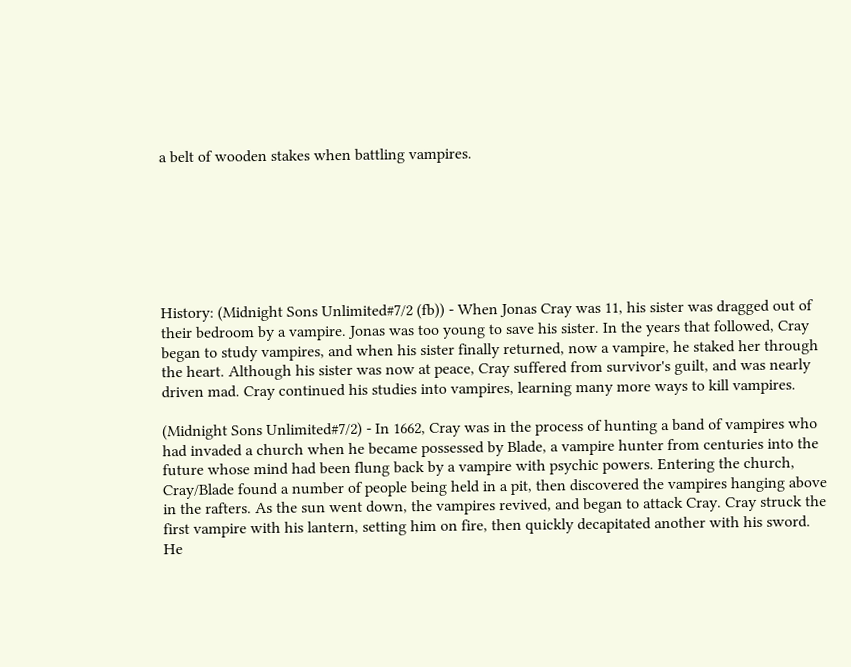a belt of wooden stakes when battling vampires.







History: (Midnight Sons Unlimited#7/2 (fb)) - When Jonas Cray was 11, his sister was dragged out of their bedroom by a vampire. Jonas was too young to save his sister. In the years that followed, Cray began to study vampires, and when his sister finally returned, now a vampire, he staked her through the heart. Although his sister was now at peace, Cray suffered from survivor's guilt, and was nearly driven mad. Cray continued his studies into vampires, learning many more ways to kill vampires.

(Midnight Sons Unlimited#7/2) - In 1662, Cray was in the process of hunting a band of vampires who had invaded a church when he became possessed by Blade, a vampire hunter from centuries into the future whose mind had been flung back by a vampire with psychic powers. Entering the church, Cray/Blade found a number of people being held in a pit, then discovered the vampires hanging above in the rafters. As the sun went down, the vampires revived, and began to attack Cray. Cray struck the first vampire with his lantern, setting him on fire, then quickly decapitated another with his sword. He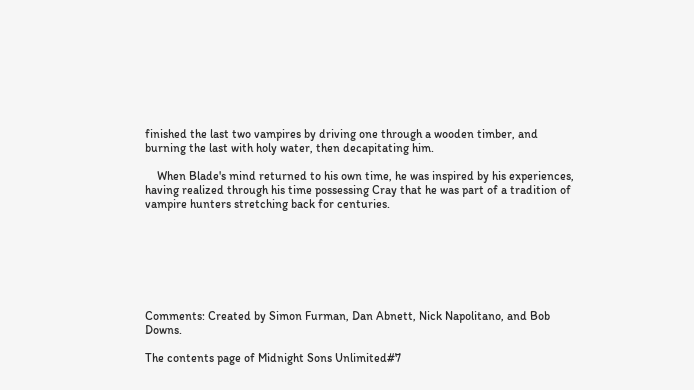finished the last two vampires by driving one through a wooden timber, and burning the last with holy water, then decapitating him.

    When Blade's mind returned to his own time, he was inspired by his experiences, having realized through his time possessing Cray that he was part of a tradition of vampire hunters stretching back for centuries.







Comments: Created by Simon Furman, Dan Abnett, Nick Napolitano, and Bob Downs.

The contents page of Midnight Sons Unlimited#7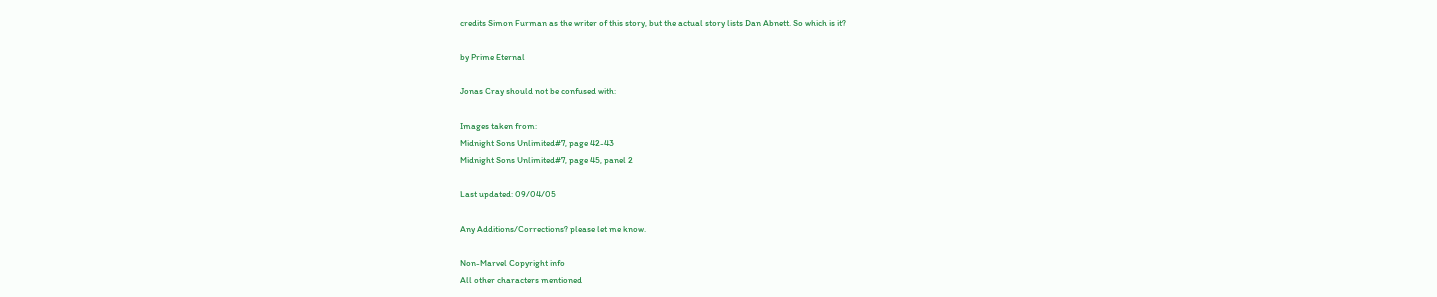credits Simon Furman as the writer of this story, but the actual story lists Dan Abnett. So which is it?

by Prime Eternal

Jonas Cray should not be confused with:

Images taken from:
Midnight Sons Unlimited#7, page 42-43
Midnight Sons Unlimited#7, page 45, panel 2

Last updated: 09/04/05

Any Additions/Corrections? please let me know.

Non-Marvel Copyright info
All other characters mentioned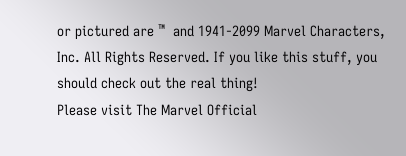or pictured are ™  and 1941-2099 Marvel Characters, Inc. All Rights Reserved. If you like this stuff, you should check out the real thing!
Please visit The Marvel Official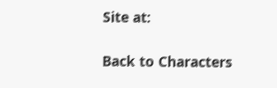Site at:

Back to Characters